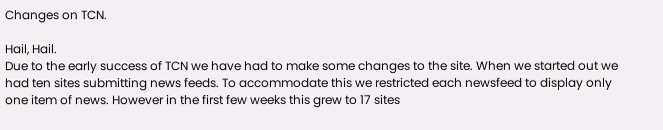Changes on TCN.

Hail, Hail.
Due to the early success of TCN we have had to make some changes to the site. When we started out we had ten sites submitting news feeds. To accommodate this we restricted each newsfeed to display only one item of news. However in the first few weeks this grew to 17 sites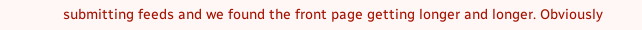submitting feeds and we found the front page getting longer and longer. Obviously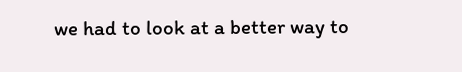we had to look at a better way to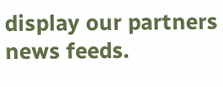display our partners news feeds.